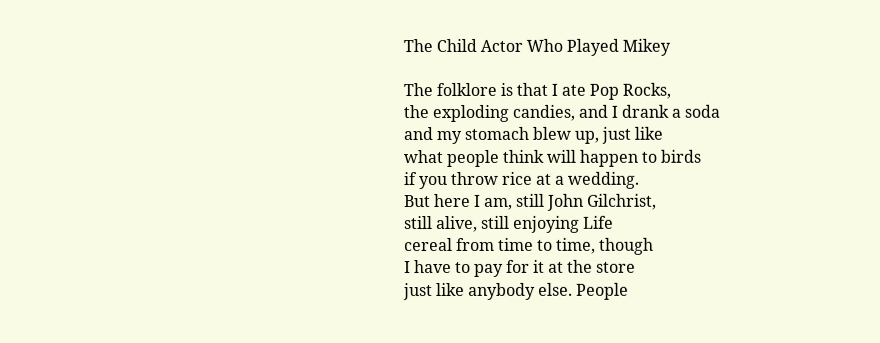The Child Actor Who Played Mikey

The folklore is that I ate Pop Rocks,
the exploding candies, and I drank a soda
and my stomach blew up, just like
what people think will happen to birds
if you throw rice at a wedding.
But here I am, still John Gilchrist,
still alive, still enjoying Life
cereal from time to time, though
I have to pay for it at the store
just like anybody else. People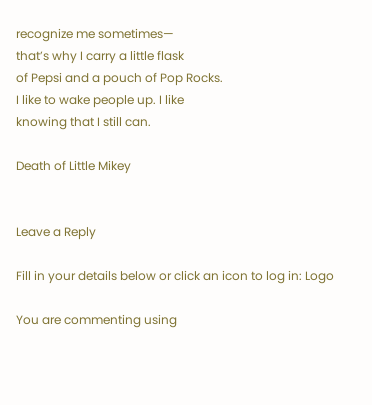recognize me sometimes—
that’s why I carry a little flask
of Pepsi and a pouch of Pop Rocks.
I like to wake people up. I like
knowing that I still can.

Death of Little Mikey


Leave a Reply

Fill in your details below or click an icon to log in: Logo

You are commenting using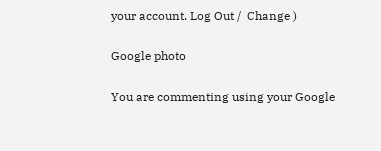your account. Log Out /  Change )

Google photo

You are commenting using your Google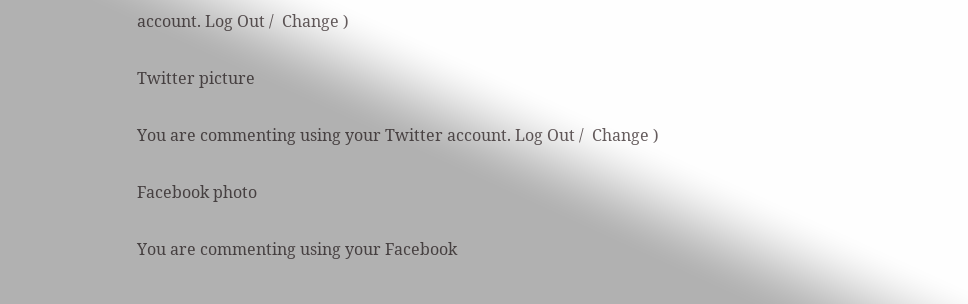account. Log Out /  Change )

Twitter picture

You are commenting using your Twitter account. Log Out /  Change )

Facebook photo

You are commenting using your Facebook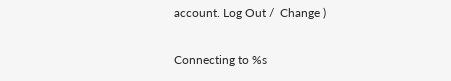account. Log Out /  Change )

Connecting to %s